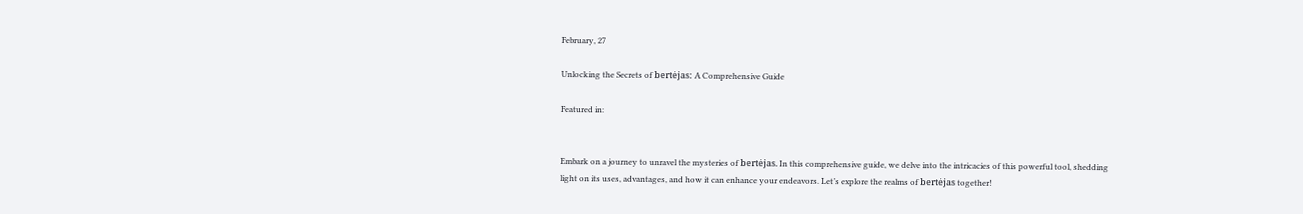February, 27

Unlocking the Secrets of bertėjas: A Comprehensive Guide

Featured in:


Embark on a journey to unravel the mysteries of bertėjas. In this comprehensive guide, we delve into the intricacies of this powerful tool, shedding light on its uses, advantages, and how it can enhance your endeavors. Let’s explore the realms of bertėjas together!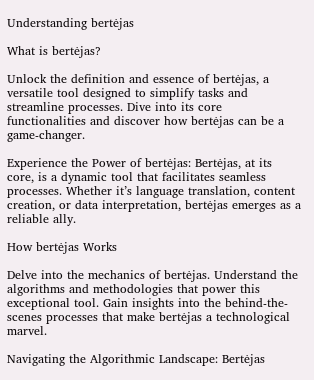Understanding bertėjas

What is bertėjas?

Unlock the definition and essence of bertėjas, a versatile tool designed to simplify tasks and streamline processes. Dive into its core functionalities and discover how bertėjas can be a game-changer.

Experience the Power of bertėjas: Bertėjas, at its core, is a dynamic tool that facilitates seamless processes. Whether it’s language translation, content creation, or data interpretation, bertėjas emerges as a reliable ally.

How bertėjas Works

Delve into the mechanics of bertėjas. Understand the algorithms and methodologies that power this exceptional tool. Gain insights into the behind-the-scenes processes that make bertėjas a technological marvel.

Navigating the Algorithmic Landscape: Bertėjas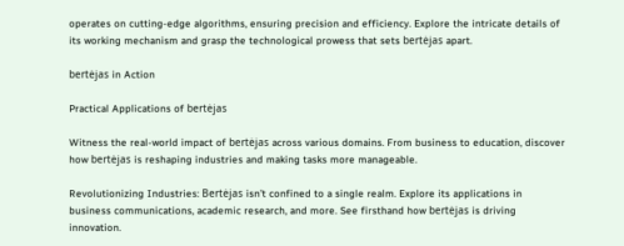operates on cutting-edge algorithms, ensuring precision and efficiency. Explore the intricate details of its working mechanism and grasp the technological prowess that sets bertėjas apart.

bertėjas in Action

Practical Applications of bertėjas

Witness the real-world impact of bertėjas across various domains. From business to education, discover how bertėjas is reshaping industries and making tasks more manageable.

Revolutionizing Industries: Bertėjas isn’t confined to a single realm. Explore its applications in business communications, academic research, and more. See firsthand how bertėjas is driving innovation.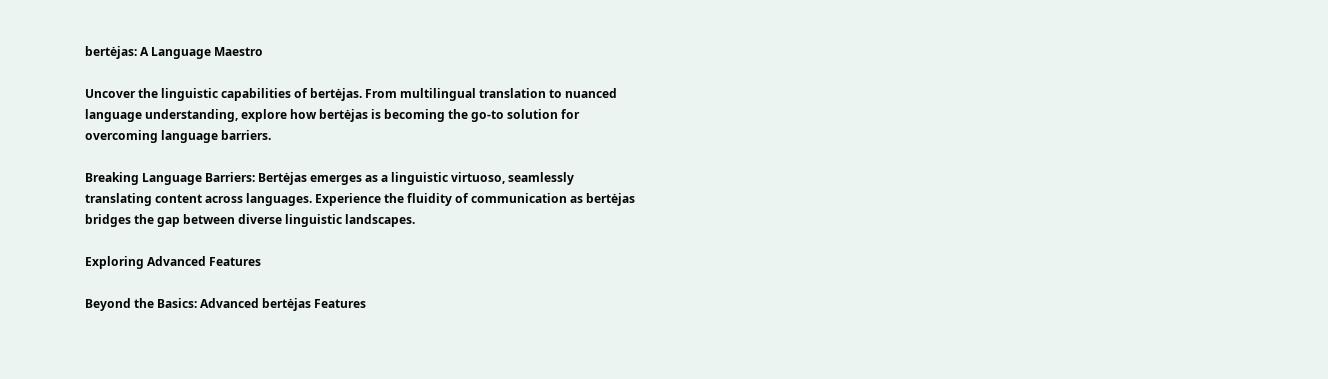bertėjas: A Language Maestro

Uncover the linguistic capabilities of bertėjas. From multilingual translation to nuanced language understanding, explore how bertėjas is becoming the go-to solution for overcoming language barriers.

Breaking Language Barriers: Bertėjas emerges as a linguistic virtuoso, seamlessly translating content across languages. Experience the fluidity of communication as bertėjas bridges the gap between diverse linguistic landscapes.

Exploring Advanced Features

Beyond the Basics: Advanced bertėjas Features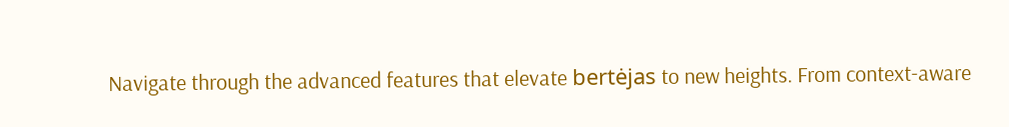Navigate through the advanced features that elevate bertėjas to new heights. From context-aware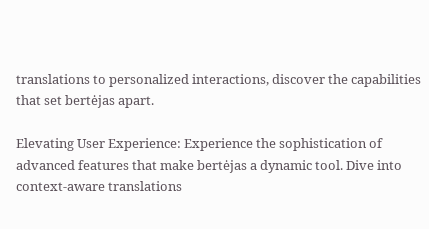translations to personalized interactions, discover the capabilities that set bertėjas apart.

Elevating User Experience: Experience the sophistication of advanced features that make bertėjas a dynamic tool. Dive into context-aware translations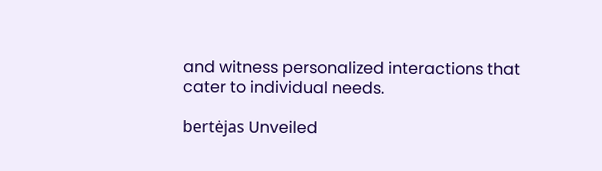and witness personalized interactions that cater to individual needs.

bertėjas Unveiled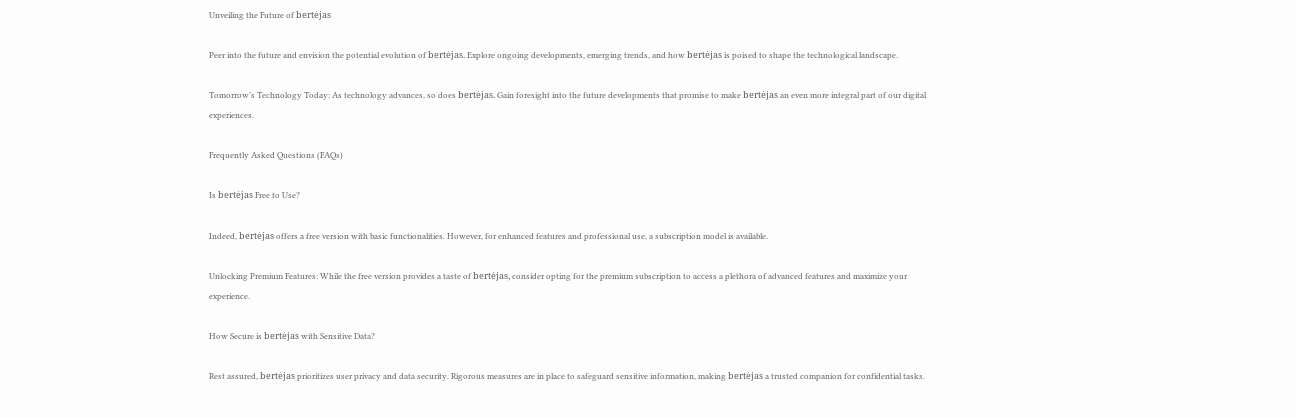Unveiling the Future of bertėjas

Peer into the future and envision the potential evolution of bertėjas. Explore ongoing developments, emerging trends, and how bertėjas is poised to shape the technological landscape.

Tomorrow’s Technology Today: As technology advances, so does bertėjas. Gain foresight into the future developments that promise to make bertėjas an even more integral part of our digital experiences.

Frequently Asked Questions (FAQs)

Is bertėjas Free to Use?

Indeed, bertėjas offers a free version with basic functionalities. However, for enhanced features and professional use, a subscription model is available.

Unlocking Premium Features: While the free version provides a taste of bertėjas, consider opting for the premium subscription to access a plethora of advanced features and maximize your experience.

How Secure is bertėjas with Sensitive Data?

Rest assured, bertėjas prioritizes user privacy and data security. Rigorous measures are in place to safeguard sensitive information, making bertėjas a trusted companion for confidential tasks.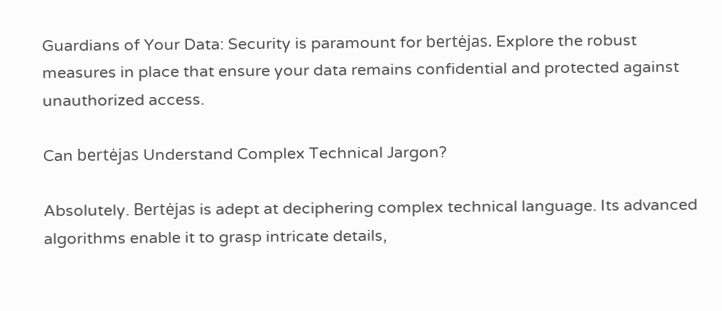Guardians of Your Data: Security is paramount for bertėjas. Explore the robust measures in place that ensure your data remains confidential and protected against unauthorized access.

Can bertėjas Understand Complex Technical Jargon?

Absolutely. Bertėjas is adept at deciphering complex technical language. Its advanced algorithms enable it to grasp intricate details,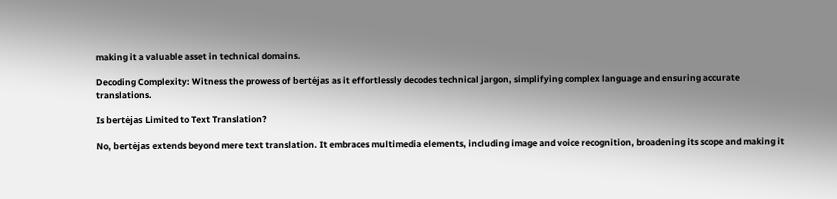making it a valuable asset in technical domains.

Decoding Complexity: Witness the prowess of bertėjas as it effortlessly decodes technical jargon, simplifying complex language and ensuring accurate translations.

Is bertėjas Limited to Text Translation?

No, bertėjas extends beyond mere text translation. It embraces multimedia elements, including image and voice recognition, broadening its scope and making it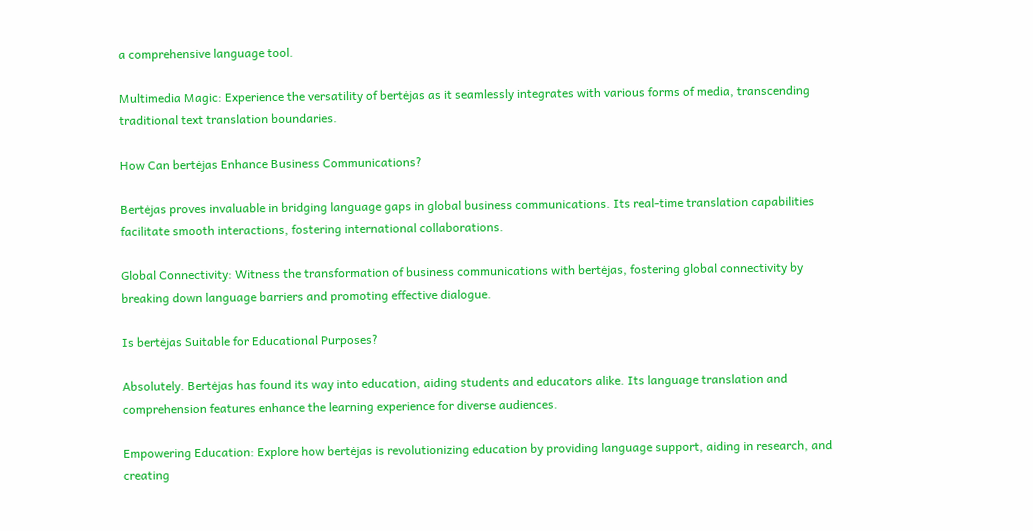a comprehensive language tool.

Multimedia Magic: Experience the versatility of bertėjas as it seamlessly integrates with various forms of media, transcending traditional text translation boundaries.

How Can bertėjas Enhance Business Communications?

Bertėjas proves invaluable in bridging language gaps in global business communications. Its real-time translation capabilities facilitate smooth interactions, fostering international collaborations.

Global Connectivity: Witness the transformation of business communications with bertėjas, fostering global connectivity by breaking down language barriers and promoting effective dialogue.

Is bertėjas Suitable for Educational Purposes?

Absolutely. Bertėjas has found its way into education, aiding students and educators alike. Its language translation and comprehension features enhance the learning experience for diverse audiences.

Empowering Education: Explore how bertėjas is revolutionizing education by providing language support, aiding in research, and creating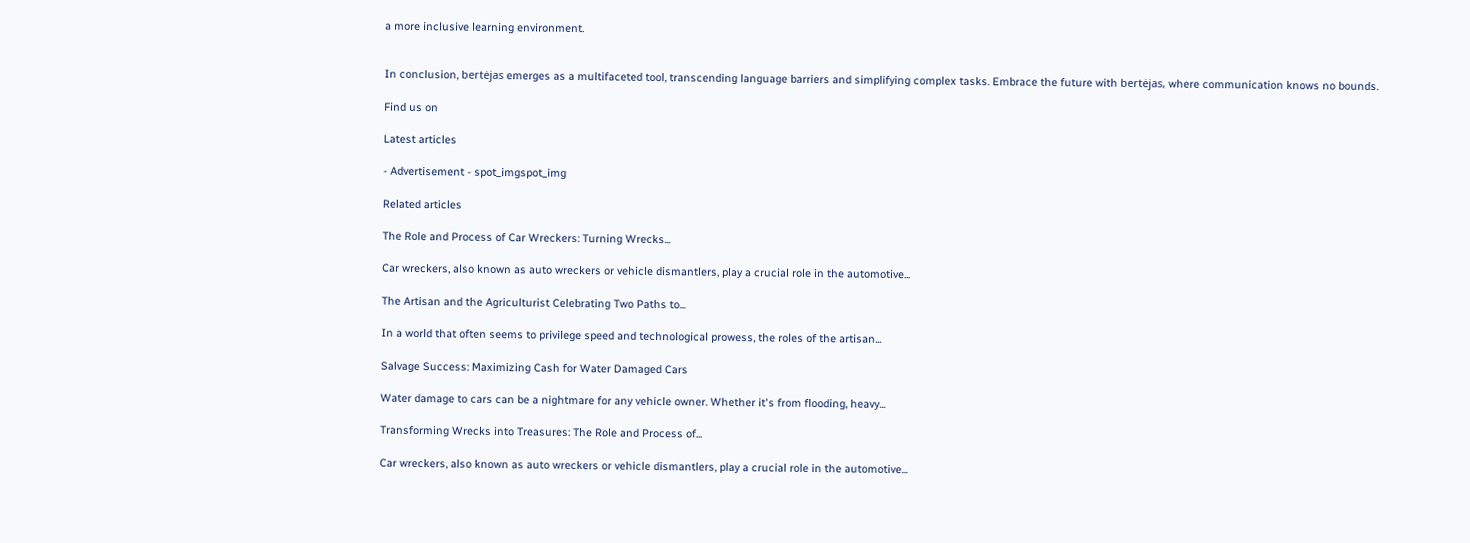a more inclusive learning environment.


In conclusion, bertėjas emerges as a multifaceted tool, transcending language barriers and simplifying complex tasks. Embrace the future with bertėjas, where communication knows no bounds.

Find us on

Latest articles

- Advertisement - spot_imgspot_img

Related articles

The Role and Process of Car Wreckers: Turning Wrecks...

Car wreckers, also known as auto wreckers or vehicle dismantlers, play a crucial role in the automotive...

The Artisan and the Agriculturist Celebrating Two Paths to...

In a world that often seems to privilege speed and technological prowess, the roles of the artisan...

Salvage Success: Maximizing Cash for Water Damaged Cars

Water damage to cars can be a nightmare for any vehicle owner. Whether it's from flooding, heavy...

Transforming Wrecks into Treasures: The Role and Process of...

Car wreckers, also known as auto wreckers or vehicle dismantlers, play a crucial role in the automotive...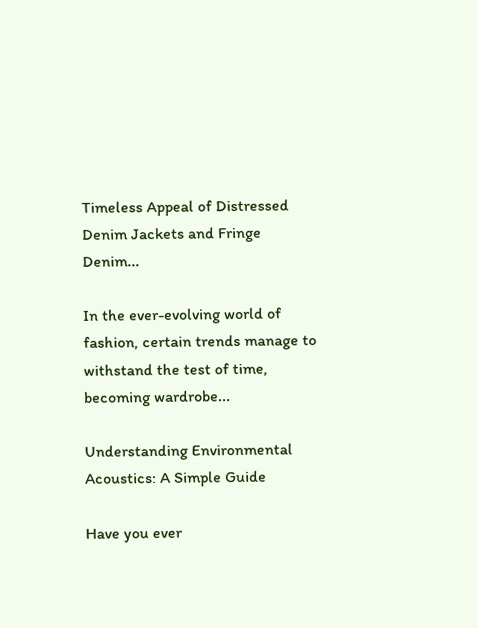Timeless Appeal of Distressed Denim Jackets and Fringe Denim...

In the ever-evolving world of fashion, certain trends manage to withstand the test of time, becoming wardrobe...

Understanding Environmental Acoustics: A Simple Guide

Have you ever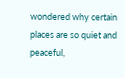wondered why certain places are so quiet and peaceful,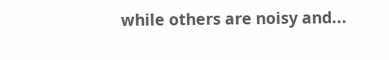while others are noisy and...